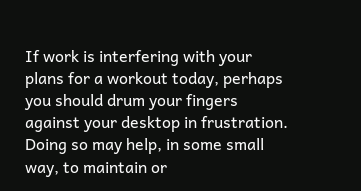If work is interfering with your plans for a workout today, perhaps you should drum your fingers against your desktop in frustration. Doing so may help, in some small way, to maintain or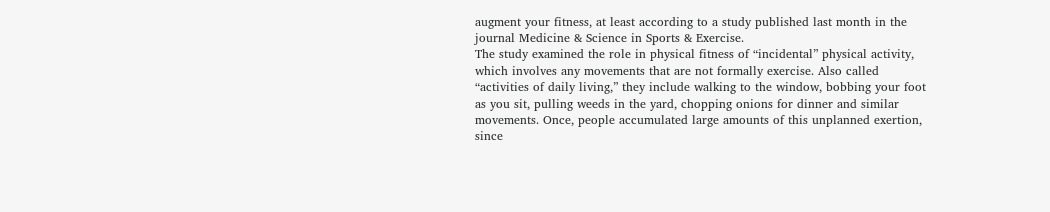augment your fitness, at least according to a study published last month in the journal Medicine & Science in Sports & Exercise.
The study examined the role in physical fitness of “incidental” physical activity, which involves any movements that are not formally exercise. Also called “activities of daily living,” they include walking to the window, bobbing your foot as you sit, pulling weeds in the yard, chopping onions for dinner and similar movements. Once, people accumulated large amounts of this unplanned exertion, since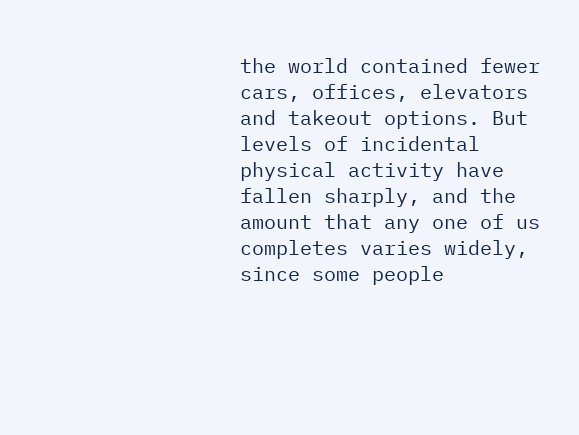the world contained fewer cars, offices, elevators and takeout options. But levels of incidental physical activity have fallen sharply, and the amount that any one of us completes varies widely, since some people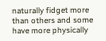naturally fidget more than others and some have more physically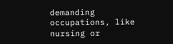demanding occupations, like nursing or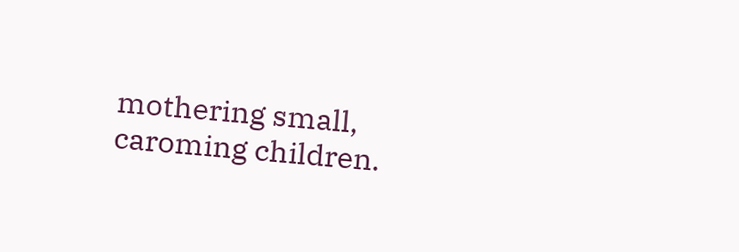mothering small, caroming children.